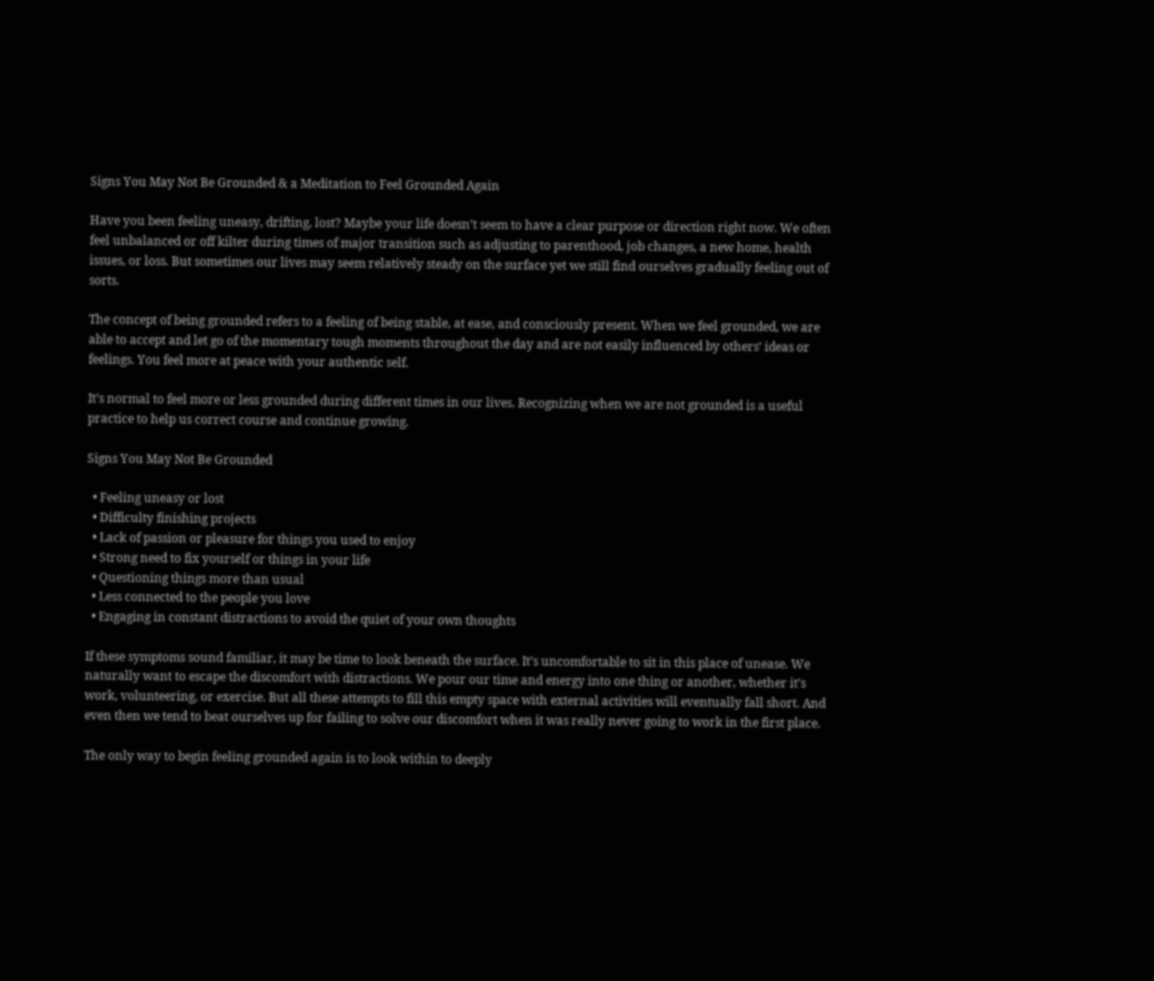Signs You May Not Be Grounded & a Meditation to Feel Grounded Again

Have you been feeling uneasy, drifting, lost? Maybe your life doesn’t seem to have a clear purpose or direction right now. We often feel unbalanced or off kilter during times of major transition such as adjusting to parenthood, job changes, a new home, health issues, or loss. But sometimes our lives may seem relatively steady on the surface yet we still find ourselves gradually feeling out of sorts.

The concept of being grounded refers to a feeling of being stable, at ease, and consciously present. When we feel grounded, we are able to accept and let go of the momentary tough moments throughout the day and are not easily influenced by others’ ideas or feelings. You feel more at peace with your authentic self.

It’s normal to feel more or less grounded during different times in our lives. Recognizing when we are not grounded is a useful practice to help us correct course and continue growing.

Signs You May Not Be Grounded

  • Feeling uneasy or lost
  • Difficulty finishing projects
  • Lack of passion or pleasure for things you used to enjoy
  • Strong need to fix yourself or things in your life
  • Questioning things more than usual
  • Less connected to the people you love
  • Engaging in constant distractions to avoid the quiet of your own thoughts

If these symptoms sound familiar, it may be time to look beneath the surface. It’s uncomfortable to sit in this place of unease. We naturally want to escape the discomfort with distractions. We pour our time and energy into one thing or another, whether it’s work, volunteering, or exercise. But all these attempts to fill this empty space with external activities will eventually fall short. And even then we tend to beat ourselves up for failing to solve our discomfort when it was really never going to work in the first place.

The only way to begin feeling grounded again is to look within to deeply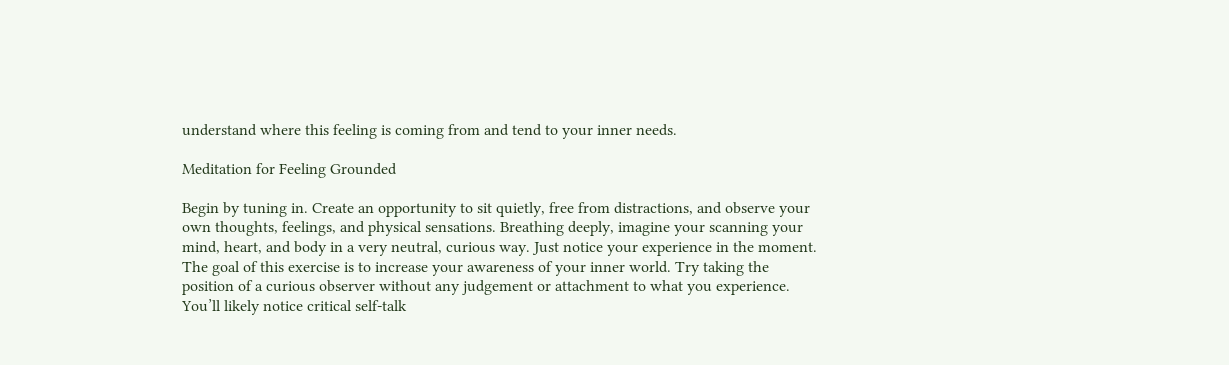understand where this feeling is coming from and tend to your inner needs.

Meditation for Feeling Grounded

Begin by tuning in. Create an opportunity to sit quietly, free from distractions, and observe your own thoughts, feelings, and physical sensations. Breathing deeply, imagine your scanning your mind, heart, and body in a very neutral, curious way. Just notice your experience in the moment. The goal of this exercise is to increase your awareness of your inner world. Try taking the position of a curious observer without any judgement or attachment to what you experience. You’ll likely notice critical self-talk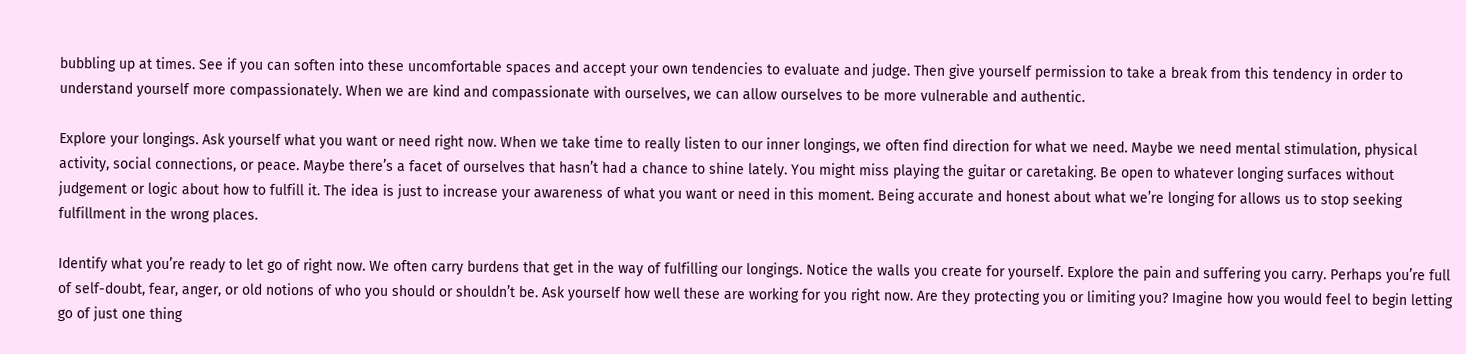bubbling up at times. See if you can soften into these uncomfortable spaces and accept your own tendencies to evaluate and judge. Then give yourself permission to take a break from this tendency in order to understand yourself more compassionately. When we are kind and compassionate with ourselves, we can allow ourselves to be more vulnerable and authentic.

Explore your longings. Ask yourself what you want or need right now. When we take time to really listen to our inner longings, we often find direction for what we need. Maybe we need mental stimulation, physical activity, social connections, or peace. Maybe there’s a facet of ourselves that hasn’t had a chance to shine lately. You might miss playing the guitar or caretaking. Be open to whatever longing surfaces without judgement or logic about how to fulfill it. The idea is just to increase your awareness of what you want or need in this moment. Being accurate and honest about what we’re longing for allows us to stop seeking fulfillment in the wrong places.

Identify what you’re ready to let go of right now. We often carry burdens that get in the way of fulfilling our longings. Notice the walls you create for yourself. Explore the pain and suffering you carry. Perhaps you’re full of self-doubt, fear, anger, or old notions of who you should or shouldn’t be. Ask yourself how well these are working for you right now. Are they protecting you or limiting you? Imagine how you would feel to begin letting go of just one thing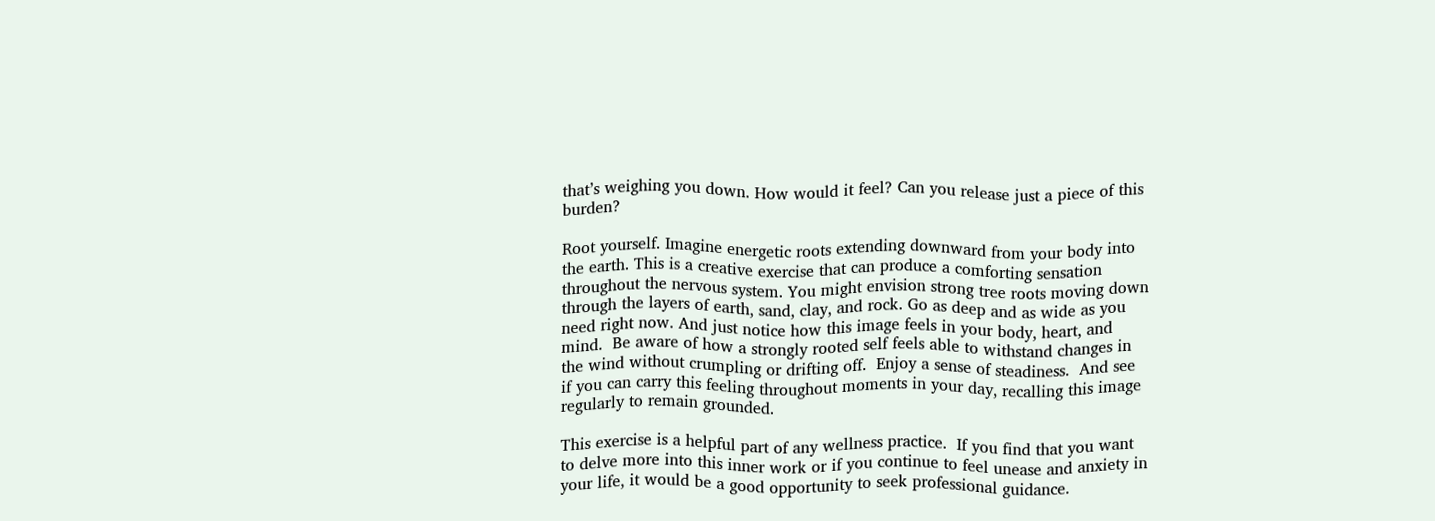that’s weighing you down. How would it feel? Can you release just a piece of this burden?

Root yourself. Imagine energetic roots extending downward from your body into the earth. This is a creative exercise that can produce a comforting sensation throughout the nervous system. You might envision strong tree roots moving down through the layers of earth, sand, clay, and rock. Go as deep and as wide as you need right now. And just notice how this image feels in your body, heart, and mind.  Be aware of how a strongly rooted self feels able to withstand changes in the wind without crumpling or drifting off.  Enjoy a sense of steadiness.  And see if you can carry this feeling throughout moments in your day, recalling this image regularly to remain grounded.

This exercise is a helpful part of any wellness practice.  If you find that you want to delve more into this inner work or if you continue to feel unease and anxiety in your life, it would be a good opportunity to seek professional guidance.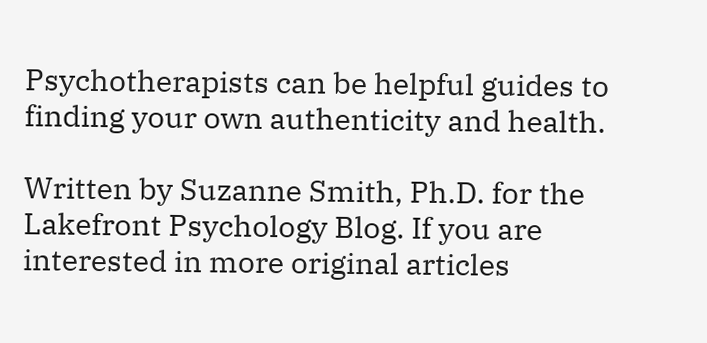Psychotherapists can be helpful guides to finding your own authenticity and health.

Written by Suzanne Smith, Ph.D. for the Lakefront Psychology Blog. If you are interested in more original articles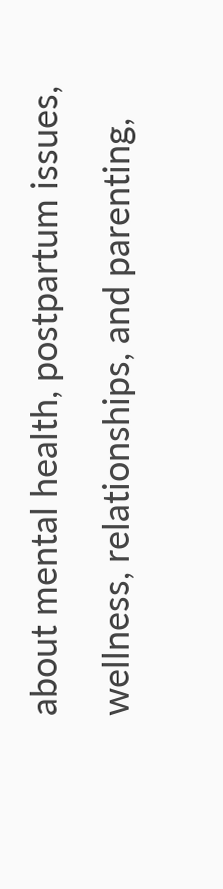about mental health, postpartum issues, wellness, relationships, and parenting,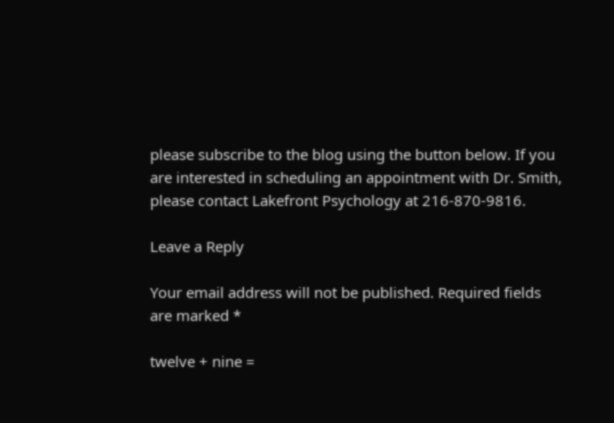please subscribe to the blog using the button below. If you are interested in scheduling an appointment with Dr. Smith, please contact Lakefront Psychology at 216-870-9816.

Leave a Reply

Your email address will not be published. Required fields are marked *

twelve + nine =